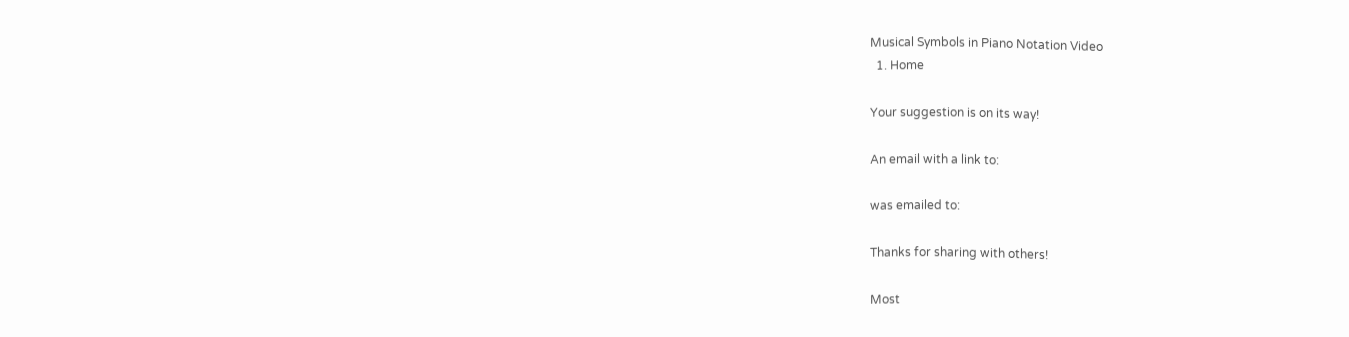Musical Symbols in Piano Notation Video
  1. Home

Your suggestion is on its way!

An email with a link to:

was emailed to:

Thanks for sharing with others!

Most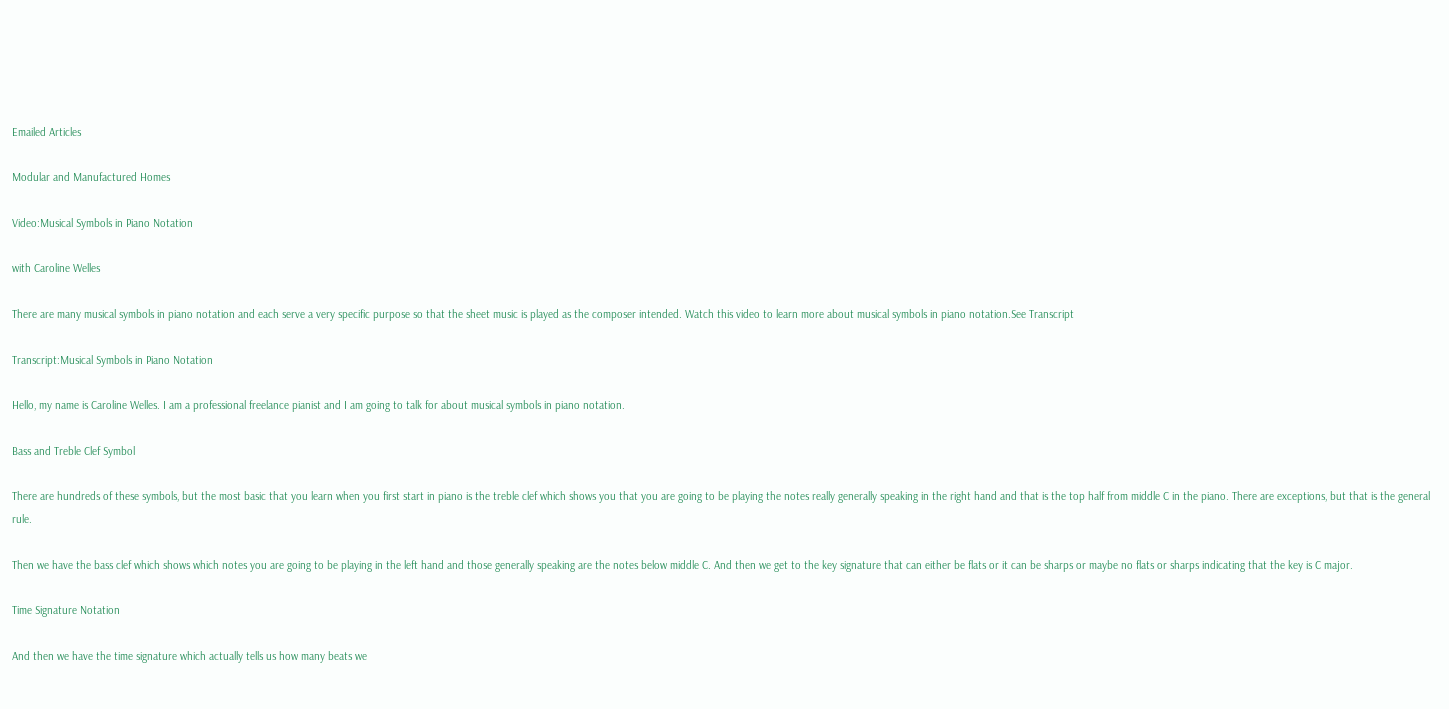Emailed Articles

Modular and Manufactured Homes

Video:Musical Symbols in Piano Notation

with Caroline Welles

There are many musical symbols in piano notation and each serve a very specific purpose so that the sheet music is played as the composer intended. Watch this video to learn more about musical symbols in piano notation.See Transcript

Transcript:Musical Symbols in Piano Notation

Hello, my name is Caroline Welles. I am a professional freelance pianist and I am going to talk for about musical symbols in piano notation.

Bass and Treble Clef Symbol

There are hundreds of these symbols, but the most basic that you learn when you first start in piano is the treble clef which shows you that you are going to be playing the notes really generally speaking in the right hand and that is the top half from middle C in the piano. There are exceptions, but that is the general rule.

Then we have the bass clef which shows which notes you are going to be playing in the left hand and those generally speaking are the notes below middle C. And then we get to the key signature that can either be flats or it can be sharps or maybe no flats or sharps indicating that the key is C major.

Time Signature Notation

And then we have the time signature which actually tells us how many beats we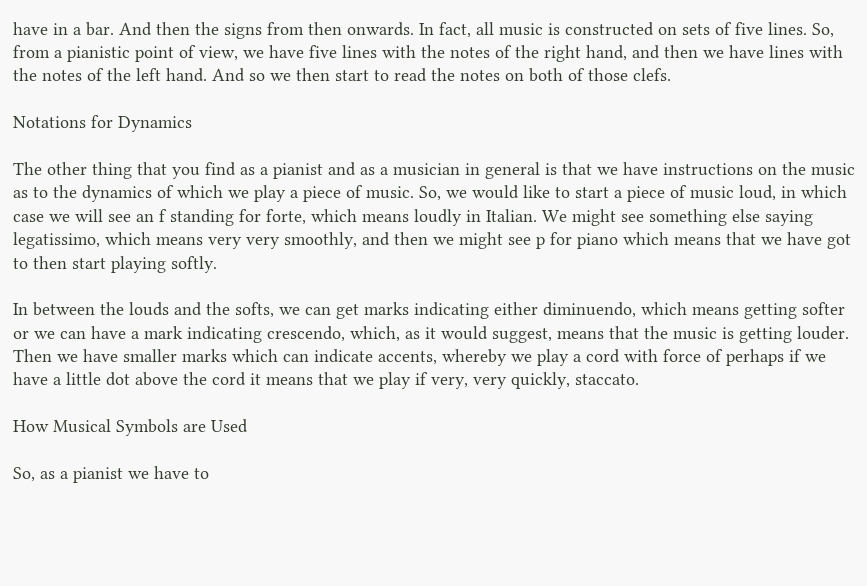have in a bar. And then the signs from then onwards. In fact, all music is constructed on sets of five lines. So, from a pianistic point of view, we have five lines with the notes of the right hand, and then we have lines with the notes of the left hand. And so we then start to read the notes on both of those clefs.

Notations for Dynamics

The other thing that you find as a pianist and as a musician in general is that we have instructions on the music as to the dynamics of which we play a piece of music. So, we would like to start a piece of music loud, in which case we will see an f standing for forte, which means loudly in Italian. We might see something else saying legatissimo, which means very very smoothly, and then we might see p for piano which means that we have got to then start playing softly.

In between the louds and the softs, we can get marks indicating either diminuendo, which means getting softer or we can have a mark indicating crescendo, which, as it would suggest, means that the music is getting louder. Then we have smaller marks which can indicate accents, whereby we play a cord with force of perhaps if we have a little dot above the cord it means that we play if very, very quickly, staccato.

How Musical Symbols are Used

So, as a pianist we have to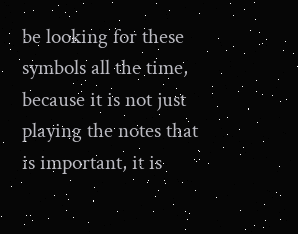be looking for these symbols all the time, because it is not just playing the notes that is important, it is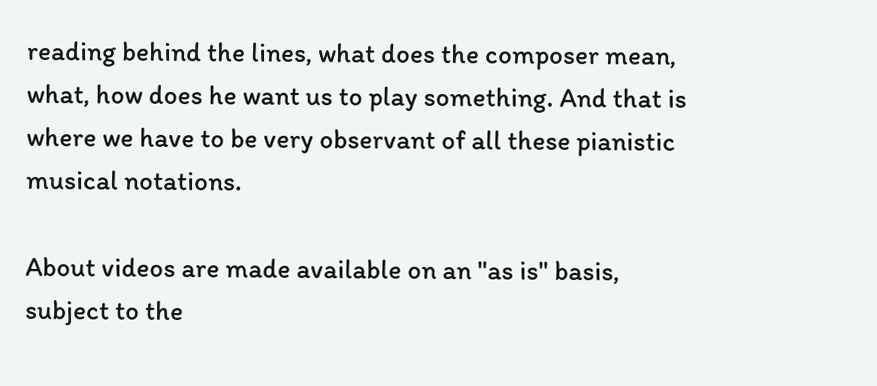reading behind the lines, what does the composer mean, what, how does he want us to play something. And that is where we have to be very observant of all these pianistic musical notations.

About videos are made available on an "as is" basis, subject to the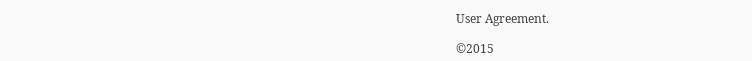User Agreement.

©2015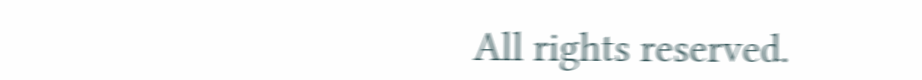All rights reserved.